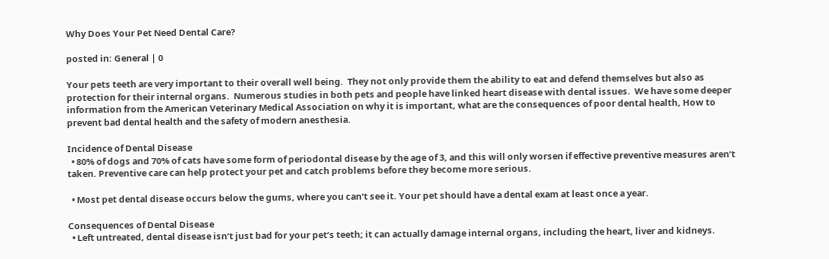Why Does Your Pet Need Dental Care?

posted in: General | 0

Your pets teeth are very important to their overall well being.  They not only provide them the ability to eat and defend themselves but also as protection for their internal organs.  Numerous studies in both pets and people have linked heart disease with dental issues.  We have some deeper information from the American Veterinary Medical Association on why it is important, what are the consequences of poor dental health, How to prevent bad dental health and the safety of modern anesthesia.

Incidence of Dental Disease
  • 80% of dogs and 70% of cats have some form of periodontal disease by the age of 3, and this will only worsen if effective preventive measures aren’t taken. Preventive care can help protect your pet and catch problems before they become more serious.

  • Most pet dental disease occurs below the gums, where you can’t see it. Your pet should have a dental exam at least once a year.

Consequences of Dental Disease
  • Left untreated, dental disease isn’t just bad for your pet’s teeth; it can actually damage internal organs, including the heart, liver and kidneys.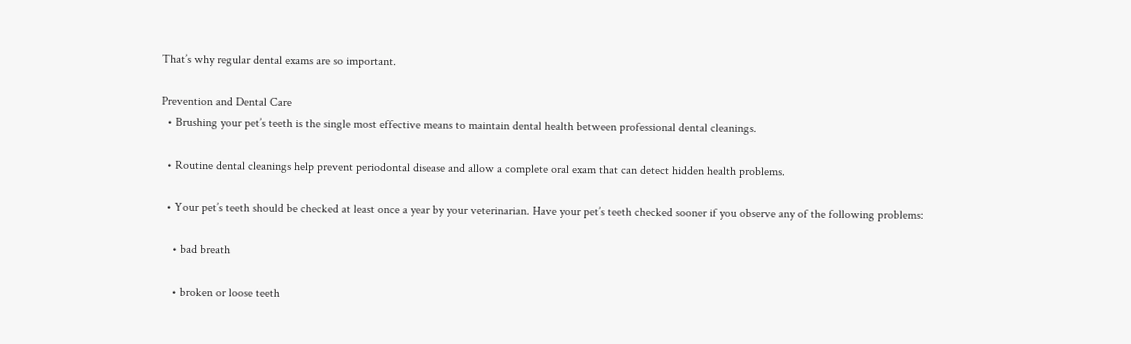That’s why regular dental exams are so important.

Prevention and Dental Care
  • Brushing your pet’s teeth is the single most effective means to maintain dental health between professional dental cleanings.

  • Routine dental cleanings help prevent periodontal disease and allow a complete oral exam that can detect hidden health problems.

  • Your pet’s teeth should be checked at least once a year by your veterinarian. Have your pet’s teeth checked sooner if you observe any of the following problems:

    • bad breath

    • broken or loose teeth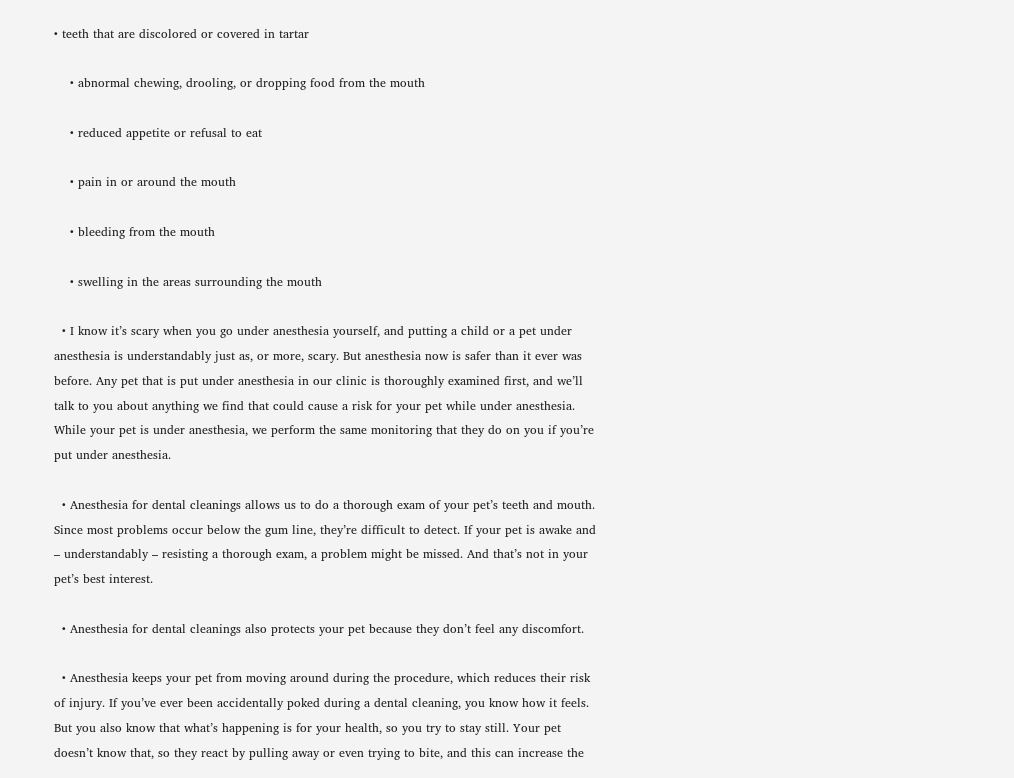• teeth that are discolored or covered in tartar

    • abnormal chewing, drooling, or dropping food from the mouth

    • reduced appetite or refusal to eat

    • pain in or around the mouth

    • bleeding from the mouth

    • swelling in the areas surrounding the mouth

  • I know it’s scary when you go under anesthesia yourself, and putting a child or a pet under anesthesia is understandably just as, or more, scary. But anesthesia now is safer than it ever was before. Any pet that is put under anesthesia in our clinic is thoroughly examined first, and we’ll talk to you about anything we find that could cause a risk for your pet while under anesthesia. While your pet is under anesthesia, we perform the same monitoring that they do on you if you’re put under anesthesia.

  • Anesthesia for dental cleanings allows us to do a thorough exam of your pet’s teeth and mouth. Since most problems occur below the gum line, they’re difficult to detect. If your pet is awake and – understandably – resisting a thorough exam, a problem might be missed. And that’s not in your pet’s best interest.

  • Anesthesia for dental cleanings also protects your pet because they don’t feel any discomfort.

  • Anesthesia keeps your pet from moving around during the procedure, which reduces their risk of injury. If you’ve ever been accidentally poked during a dental cleaning, you know how it feels. But you also know that what’s happening is for your health, so you try to stay still. Your pet doesn’t know that, so they react by pulling away or even trying to bite, and this can increase the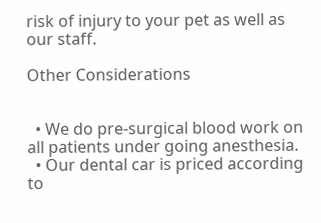risk of injury to your pet as well as our staff.

Other Considerations


  • We do pre-surgical blood work on all patients under going anesthesia.
  • Our dental car is priced according to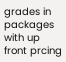grades in packages with up front prcing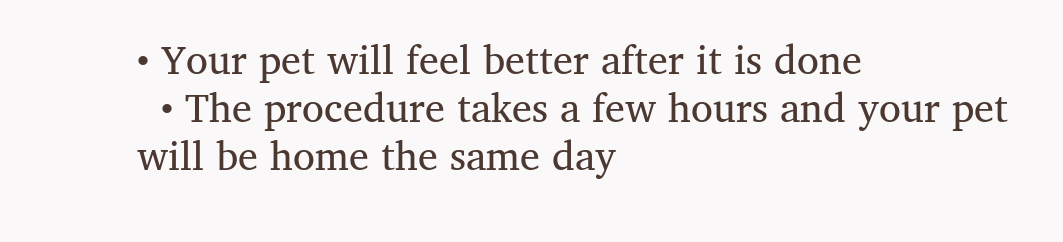• Your pet will feel better after it is done
  • The procedure takes a few hours and your pet will be home the same day